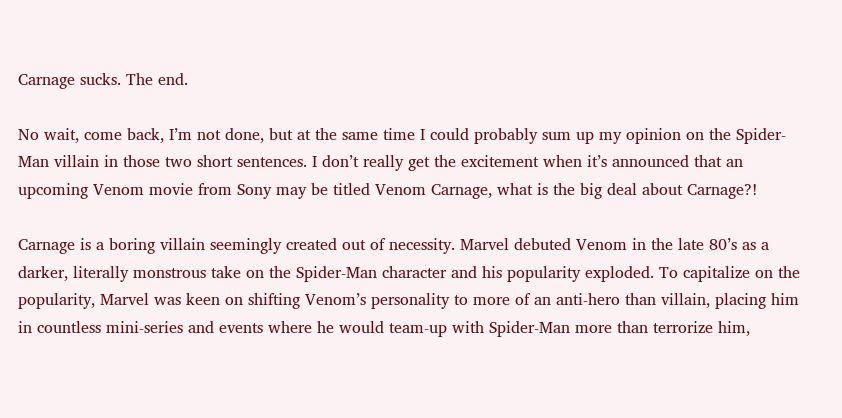Carnage sucks. The end.

No wait, come back, I’m not done, but at the same time I could probably sum up my opinion on the Spider-Man villain in those two short sentences. I don’t really get the excitement when it’s announced that an upcoming Venom movie from Sony may be titled Venom Carnage, what is the big deal about Carnage?!

Carnage is a boring villain seemingly created out of necessity. Marvel debuted Venom in the late 80’s as a darker, literally monstrous take on the Spider-Man character and his popularity exploded. To capitalize on the popularity, Marvel was keen on shifting Venom’s personality to more of an anti-hero than villain, placing him in countless mini-series and events where he would team-up with Spider-Man more than terrorize him,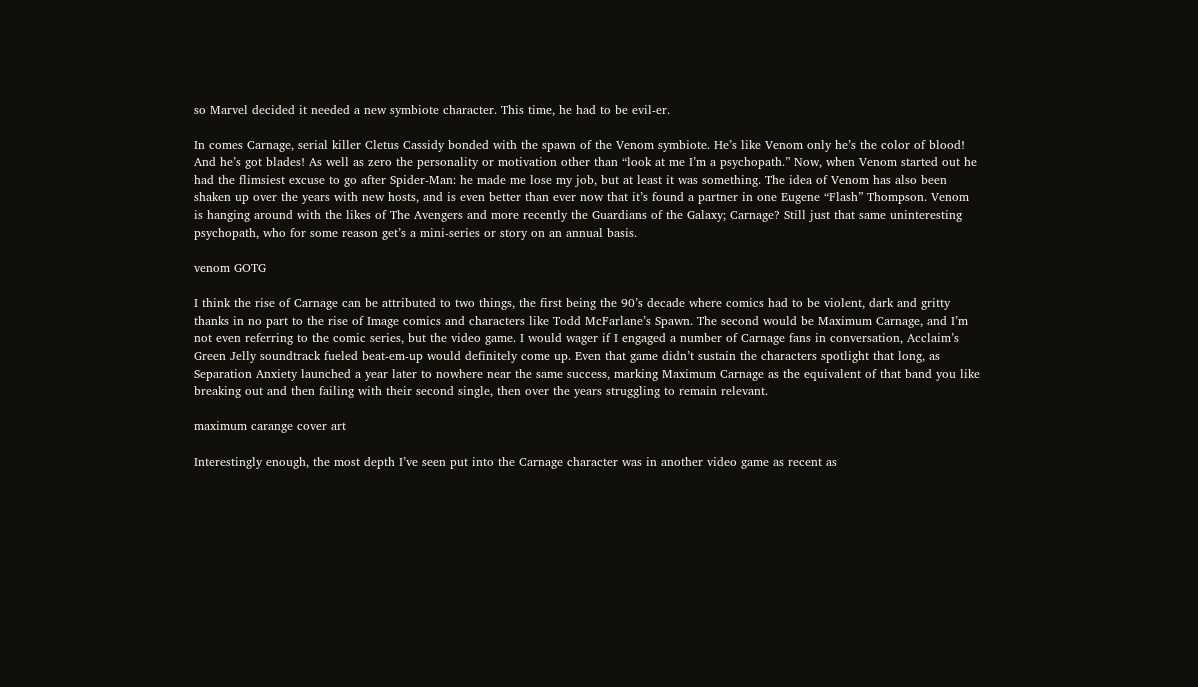so Marvel decided it needed a new symbiote character. This time, he had to be evil-er.

In comes Carnage, serial killer Cletus Cassidy bonded with the spawn of the Venom symbiote. He’s like Venom only he’s the color of blood! And he’s got blades! As well as zero the personality or motivation other than “look at me I’m a psychopath.” Now, when Venom started out he had the flimsiest excuse to go after Spider-Man: he made me lose my job, but at least it was something. The idea of Venom has also been shaken up over the years with new hosts, and is even better than ever now that it’s found a partner in one Eugene “Flash” Thompson. Venom is hanging around with the likes of The Avengers and more recently the Guardians of the Galaxy; Carnage? Still just that same uninteresting psychopath, who for some reason get’s a mini-series or story on an annual basis.

venom GOTG

I think the rise of Carnage can be attributed to two things, the first being the 90’s decade where comics had to be violent, dark and gritty thanks in no part to the rise of Image comics and characters like Todd McFarlane’s Spawn. The second would be Maximum Carnage, and I’m not even referring to the comic series, but the video game. I would wager if I engaged a number of Carnage fans in conversation, Acclaim’s Green Jelly soundtrack fueled beat-em-up would definitely come up. Even that game didn’t sustain the characters spotlight that long, as Separation Anxiety launched a year later to nowhere near the same success, marking Maximum Carnage as the equivalent of that band you like breaking out and then failing with their second single, then over the years struggling to remain relevant.

maximum carange cover art

Interestingly enough, the most depth I’ve seen put into the Carnage character was in another video game as recent as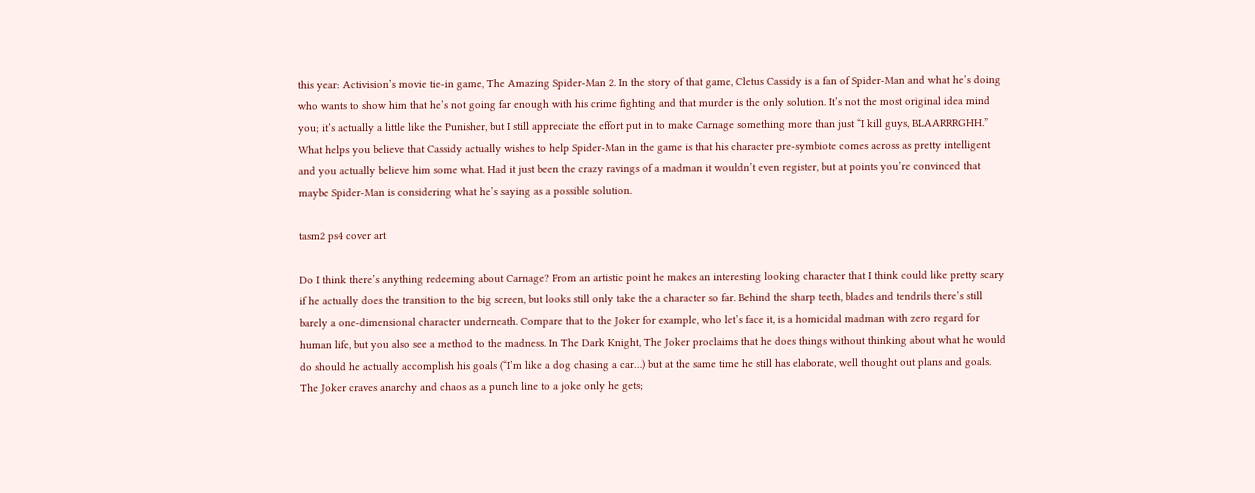this year: Activision’s movie tie-in game, The Amazing Spider-Man 2. In the story of that game, Cletus Cassidy is a fan of Spider-Man and what he’s doing who wants to show him that he’s not going far enough with his crime fighting and that murder is the only solution. It’s not the most original idea mind you; it’s actually a little like the Punisher, but I still appreciate the effort put in to make Carnage something more than just “I kill guys, BLAARRRGHH.” What helps you believe that Cassidy actually wishes to help Spider-Man in the game is that his character pre-symbiote comes across as pretty intelligent and you actually believe him some what. Had it just been the crazy ravings of a madman it wouldn’t even register, but at points you’re convinced that maybe Spider-Man is considering what he’s saying as a possible solution.

tasm2 ps4 cover art

Do I think there’s anything redeeming about Carnage? From an artistic point he makes an interesting looking character that I think could like pretty scary if he actually does the transition to the big screen, but looks still only take the a character so far. Behind the sharp teeth, blades and tendrils there’s still barely a one-dimensional character underneath. Compare that to the Joker for example, who let’s face it, is a homicidal madman with zero regard for human life, but you also see a method to the madness. In The Dark Knight, The Joker proclaims that he does things without thinking about what he would do should he actually accomplish his goals (“I’m like a dog chasing a car…) but at the same time he still has elaborate, well thought out plans and goals. The Joker craves anarchy and chaos as a punch line to a joke only he gets;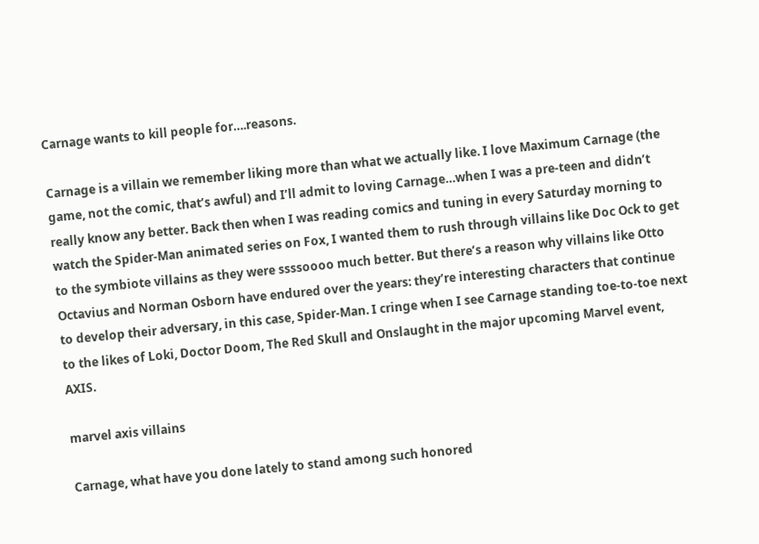Carnage wants to kill people for….reasons.

Carnage is a villain we remember liking more than what we actually like. I love Maximum Carnage (the game, not the comic, that’s awful) and I’ll admit to loving Carnage…when I was a pre-teen and didn’t really know any better. Back then when I was reading comics and tuning in every Saturday morning to watch the Spider-Man animated series on Fox, I wanted them to rush through villains like Doc Ock to get to the symbiote villains as they were ssssoooo much better. But there’s a reason why villains like Otto Octavius and Norman Osborn have endured over the years: they’re interesting characters that continue to develop their adversary, in this case, Spider-Man. I cringe when I see Carnage standing toe-to-toe next to the likes of Loki, Doctor Doom, The Red Skull and Onslaught in the major upcoming Marvel event, AXIS.

marvel axis villains

Carnage, what have you done lately to stand among such honored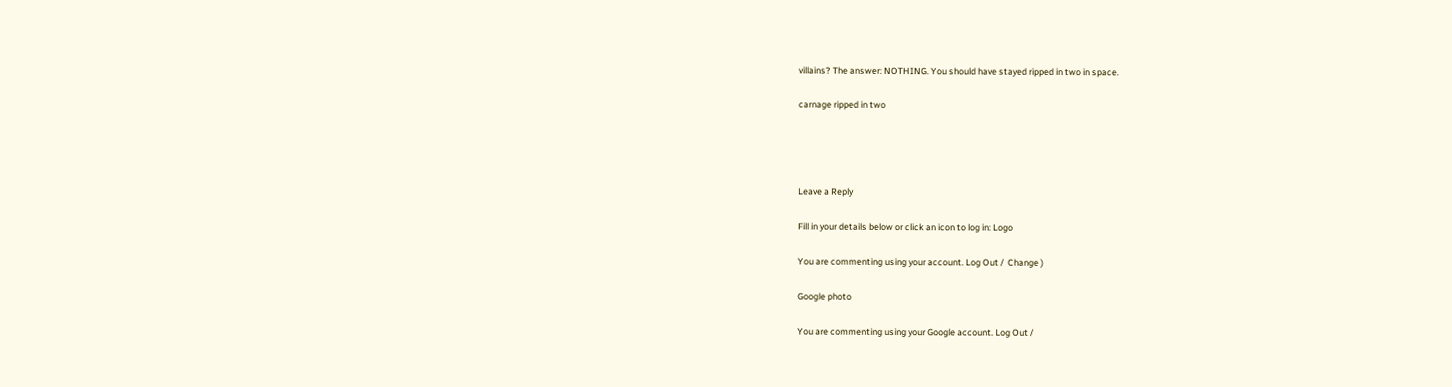villains? The answer: NOTHING. You should have stayed ripped in two in space.

carnage ripped in two




Leave a Reply

Fill in your details below or click an icon to log in: Logo

You are commenting using your account. Log Out /  Change )

Google photo

You are commenting using your Google account. Log Out /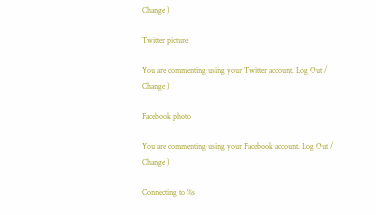Change )

Twitter picture

You are commenting using your Twitter account. Log Out /  Change )

Facebook photo

You are commenting using your Facebook account. Log Out /  Change )

Connecting to %s